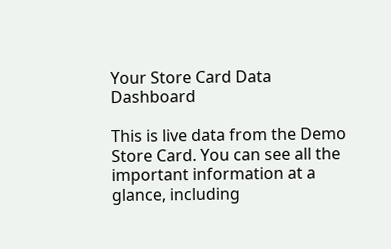Your Store Card Data Dashboard

This is live data from the Demo Store Card. You can see all the important information at a glance, including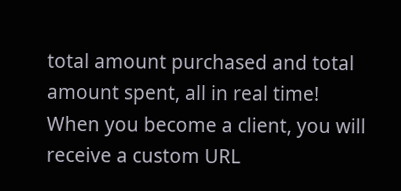total amount purchased and total amount spent, all in real time! When you become a client, you will receive a custom URL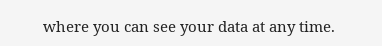where you can see your data at any time.